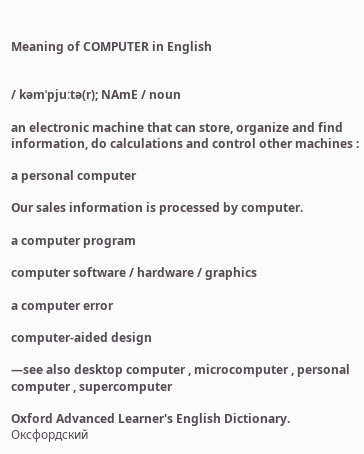Meaning of COMPUTER in English


/ kəmˈpjuːtə(r); NAmE / noun

an electronic machine that can store, organize and find information, do calculations and control other machines :

a personal computer

Our sales information is processed by computer.

a computer program

computer software / hardware / graphics

a computer error

computer-aided design

—see also desktop computer , microcomputer , personal computer , supercomputer

Oxford Advanced Learner's English Dictionary.      Оксфордский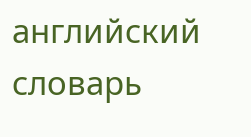английский словарь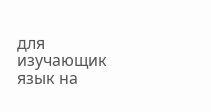для изучающик язык на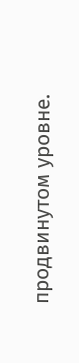продвинутом уровне.